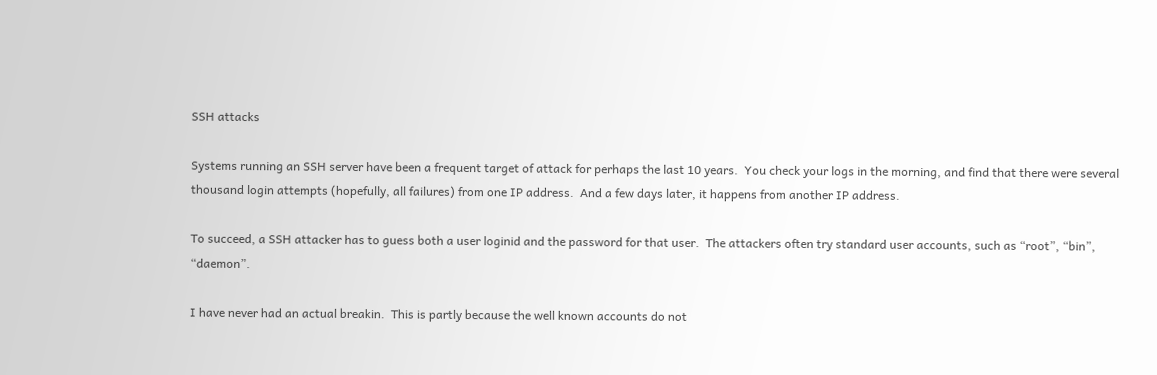SSH attacks

Systems running an SSH server have been a frequent target of attack for perhaps the last 10 years.  You check your logs in the morning, and find that there were several thousand login attempts (hopefully, all failures) from one IP address.  And a few days later, it happens from another IP address.

To succeed, a SSH attacker has to guess both a user loginid and the password for that user.  The attackers often try standard user accounts, such as “root”, “bin”,  “daemon”.

I have never had an actual breakin.  This is partly because the well known accounts do not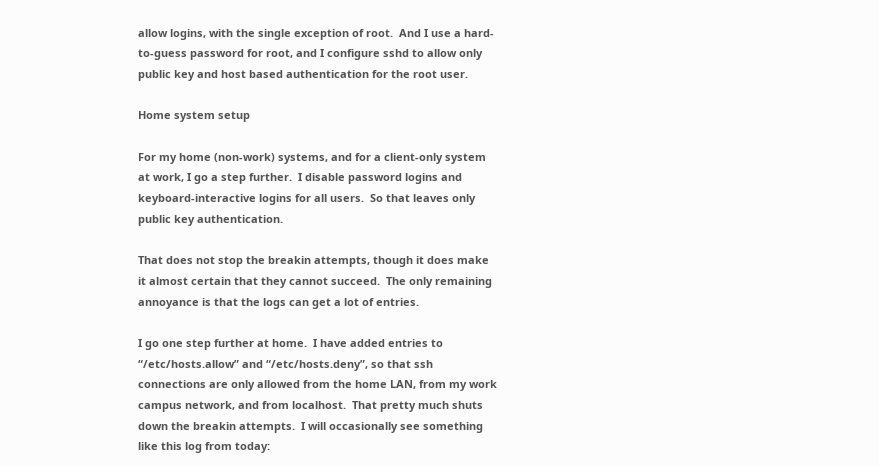allow logins, with the single exception of root.  And I use a hard-to-guess password for root, and I configure sshd to allow only public key and host based authentication for the root user.

Home system setup

For my home (non-work) systems, and for a client-only system at work, I go a step further.  I disable password logins and keyboard-interactive logins for all users.  So that leaves only public key authentication.

That does not stop the breakin attempts, though it does make it almost certain that they cannot succeed.  The only remaining annoyance is that the logs can get a lot of entries.

I go one step further at home.  I have added entries to “/etc/hosts.allow” and “/etc/hosts.deny”, so that ssh connections are only allowed from the home LAN, from my work campus network, and from localhost.  That pretty much shuts down the breakin attempts.  I will occasionally see something like this log from today: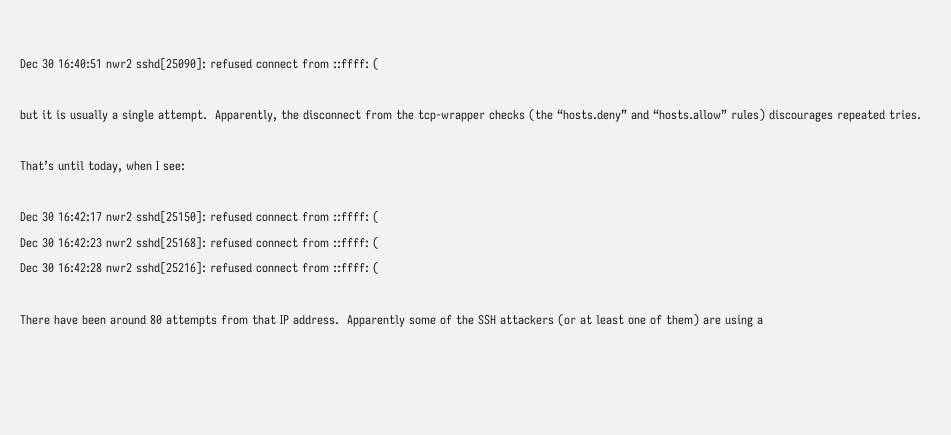Dec 30 16:40:51 nwr2 sshd[25090]: refused connect from ::ffff: (

but it is usually a single attempt.  Apparently, the disconnect from the tcp-wrapper checks (the “hosts.deny” and “hosts.allow” rules) discourages repeated tries.

That’s until today, when I see:

Dec 30 16:42:17 nwr2 sshd[25150]: refused connect from ::ffff: (
Dec 30 16:42:23 nwr2 sshd[25168]: refused connect from ::ffff: (
Dec 30 16:42:28 nwr2 sshd[25216]: refused connect from ::ffff: (

There have been around 80 attempts from that IP address.  Apparently some of the SSH attackers (or at least one of them) are using a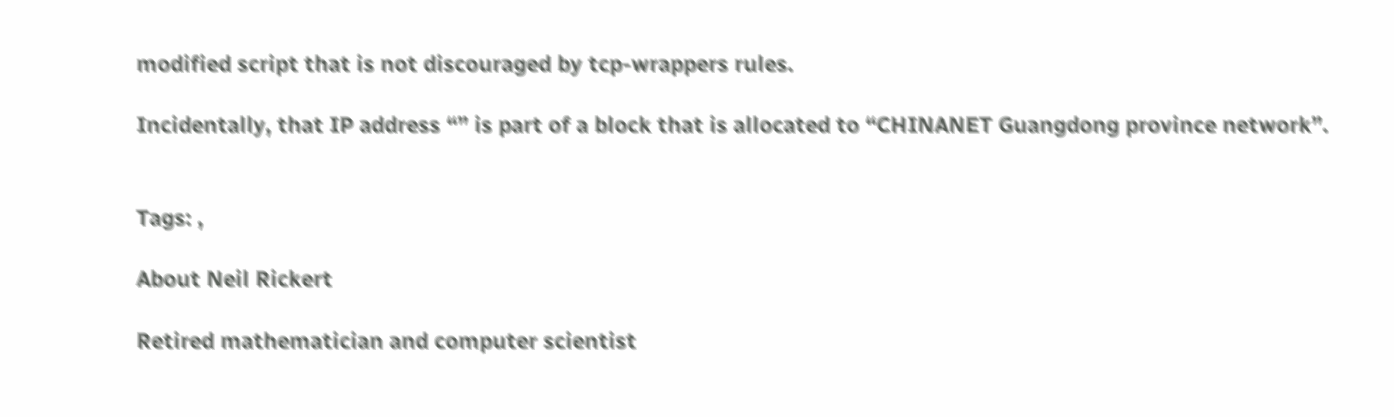modified script that is not discouraged by tcp-wrappers rules.

Incidentally, that IP address “” is part of a block that is allocated to “CHINANET Guangdong province network”.


Tags: ,

About Neil Rickert

Retired mathematician and computer scientist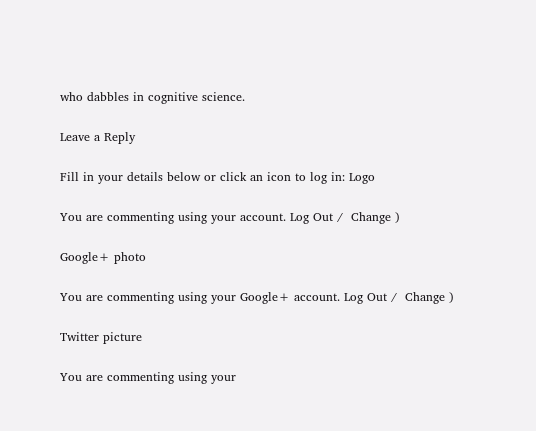who dabbles in cognitive science.

Leave a Reply

Fill in your details below or click an icon to log in: Logo

You are commenting using your account. Log Out /  Change )

Google+ photo

You are commenting using your Google+ account. Log Out /  Change )

Twitter picture

You are commenting using your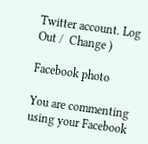Twitter account. Log Out /  Change )

Facebook photo

You are commenting using your Facebook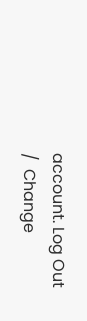account. Log Out /  Change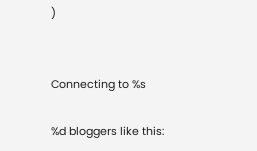)


Connecting to %s

%d bloggers like this: